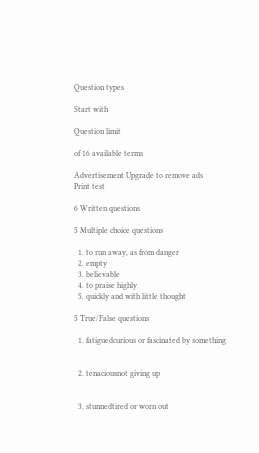Question types

Start with

Question limit

of 16 available terms

Advertisement Upgrade to remove ads
Print test

6 Written questions

5 Multiple choice questions

  1. to run away, as from danger
  2. empty
  3. believable
  4. to praise highly
  5. quickly and with little thought

5 True/False questions

  1. fatiguedcurious or fascinated by something


  2. tenaciousnot giving up


  3. stunnedtired or worn out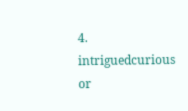4. intriguedcurious or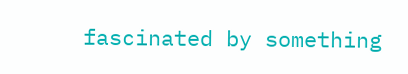fascinated by something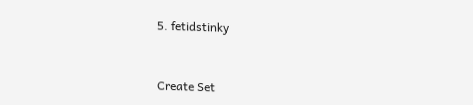5. fetidstinky


Create Set